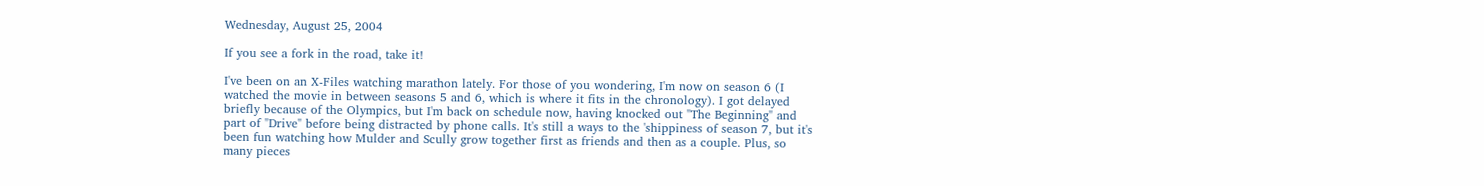Wednesday, August 25, 2004

If you see a fork in the road, take it!

I've been on an X-Files watching marathon lately. For those of you wondering, I'm now on season 6 (I watched the movie in between seasons 5 and 6, which is where it fits in the chronology). I got delayed briefly because of the Olympics, but I'm back on schedule now, having knocked out "The Beginning" and part of "Drive" before being distracted by phone calls. It's still a ways to the 'shippiness of season 7, but it's been fun watching how Mulder and Scully grow together first as friends and then as a couple. Plus, so many pieces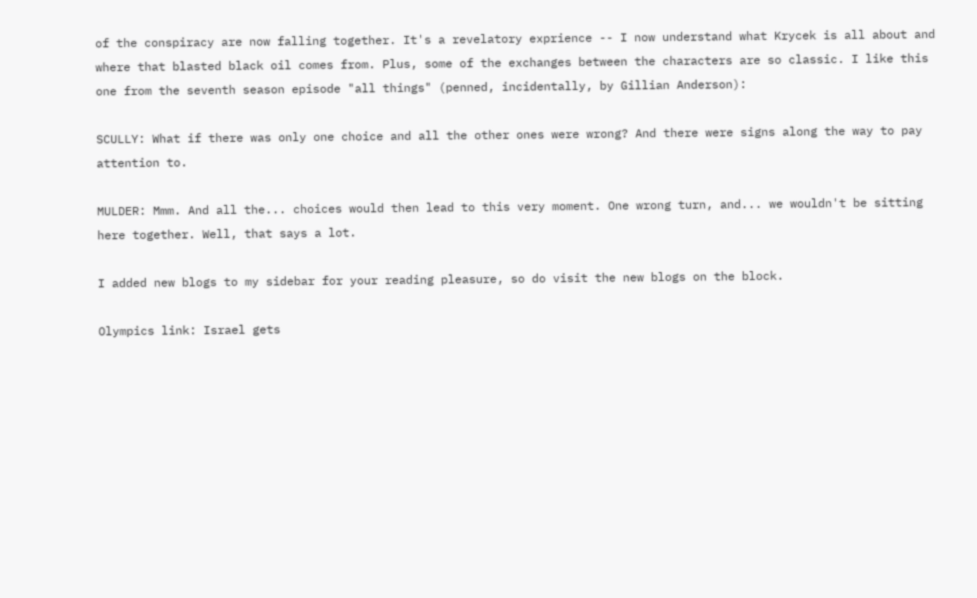of the conspiracy are now falling together. It's a revelatory exprience -- I now understand what Krycek is all about and where that blasted black oil comes from. Plus, some of the exchanges between the characters are so classic. I like this one from the seventh season episode "all things" (penned, incidentally, by Gillian Anderson):

SCULLY: What if there was only one choice and all the other ones were wrong? And there were signs along the way to pay attention to.

MULDER: Mmm. And all the... choices would then lead to this very moment. One wrong turn, and... we wouldn't be sitting here together. Well, that says a lot.

I added new blogs to my sidebar for your reading pleasure, so do visit the new blogs on the block.

Olympics link: Israel gets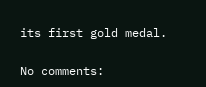its first gold medal.

No comments: